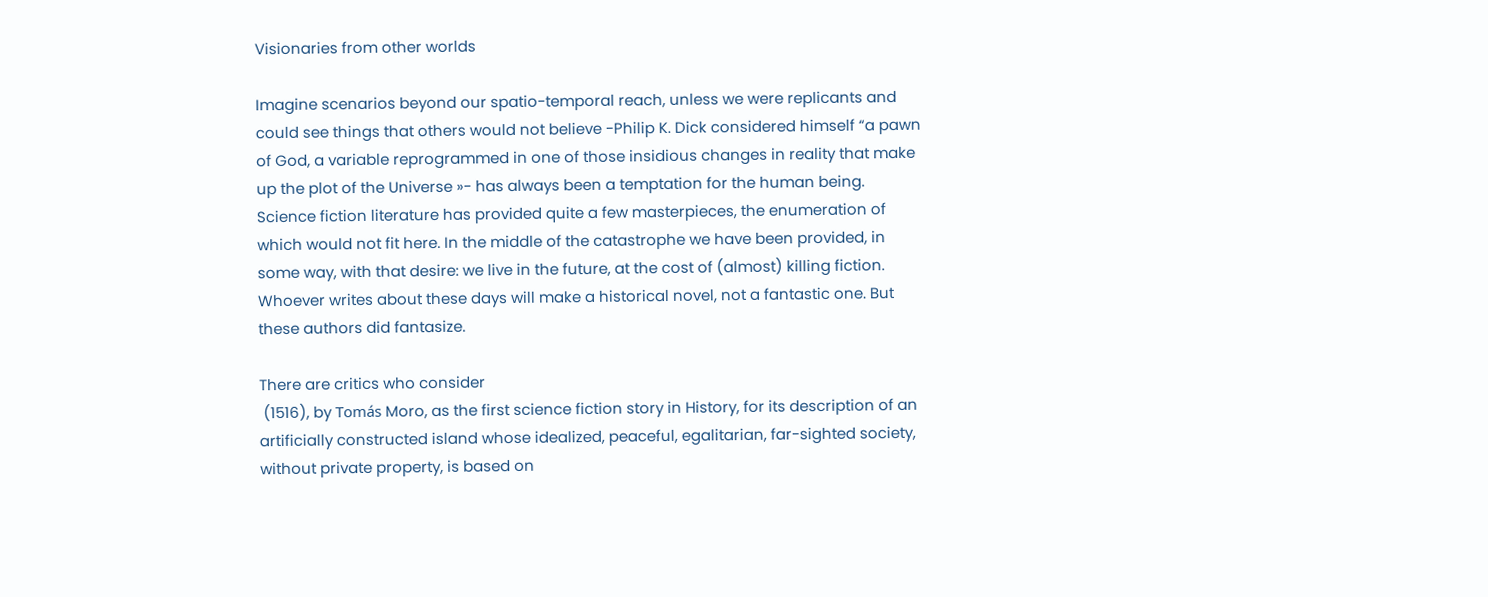Visionaries from other worlds

Imagine scenarios beyond our spatio-temporal reach, unless we were replicants and could see things that others would not believe -Philip K. Dick considered himself “a pawn of God, a variable reprogrammed in one of those insidious changes in reality that make up the plot of the Universe »- has always been a temptation for the human being. Science fiction literature has provided quite a few masterpieces, the enumeration of which would not fit here. In the middle of the catastrophe we have been provided, in some way, with that desire: we live in the future, at the cost of (almost) killing fiction. Whoever writes about these days will make a historical novel, not a fantastic one. But these authors did fantasize.

There are critics who consider
 (1516), by Tomás Moro, as the first science fiction story in History, for its description of an artificially constructed island whose idealized, peaceful, egalitarian, far-sighted society, without private property, is based on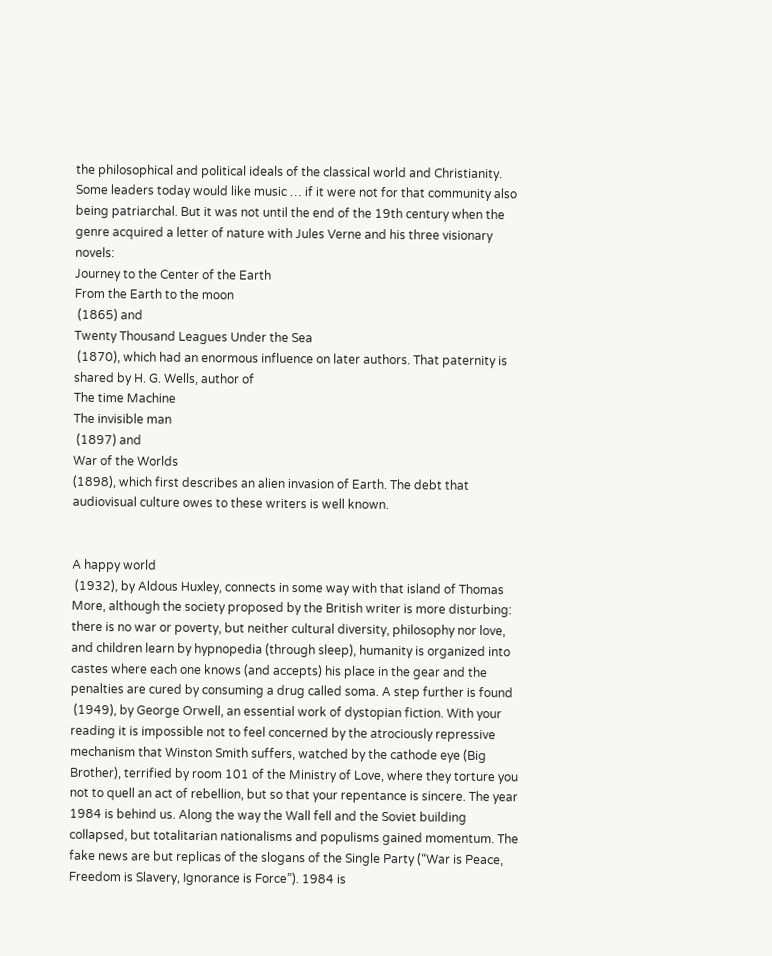the philosophical and political ideals of the classical world and Christianity. Some leaders today would like music … if it were not for that community also being patriarchal. But it was not until the end of the 19th century when the genre acquired a letter of nature with Jules Verne and his three visionary novels:
Journey to the Center of the Earth
From the Earth to the moon
 (1865) and
Twenty Thousand Leagues Under the Sea
 (1870), which had an enormous influence on later authors. That paternity is shared by H. G. Wells, author of
The time Machine
The invisible man
 (1897) and
War of the Worlds
(1898), which first describes an alien invasion of Earth. The debt that audiovisual culture owes to these writers is well known.


A happy world
 (1932), by Aldous Huxley, connects in some way with that island of Thomas More, although the society proposed by the British writer is more disturbing: there is no war or poverty, but neither cultural diversity, philosophy nor love, and children learn by hypnopedia (through sleep), humanity is organized into castes where each one knows (and accepts) his place in the gear and the penalties are cured by consuming a drug called soma. A step further is found
 (1949), by George Orwell, an essential work of dystopian fiction. With your reading it is impossible not to feel concerned by the atrociously repressive mechanism that Winston Smith suffers, watched by the cathode eye (Big Brother), terrified by room 101 of the Ministry of Love, where they torture you not to quell an act of rebellion, but so that your repentance is sincere. The year 1984 is behind us. Along the way the Wall fell and the Soviet building collapsed, but totalitarian nationalisms and populisms gained momentum. The fake news are but replicas of the slogans of the Single Party (“War is Peace, Freedom is Slavery, Ignorance is Force”). 1984 is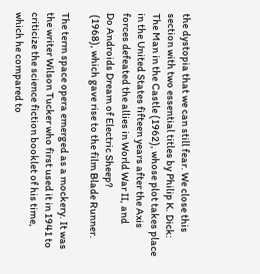the dystopia that we can still fear. We close this section with two essential titles by Philip K. Dick: The Man in the Castle (1962), whose plot takes place in the United States fifteen years after the Axis forces defeated the allies in World War II, and
Do Androids Dream of Electric Sheep?
 (1968), which gave rise to the film Blade Runner.

The term space opera emerged as a mockery. It was the writer Wilson Tucker who first used it in 1941 to criticize the science fiction booklet of his time, which he compared to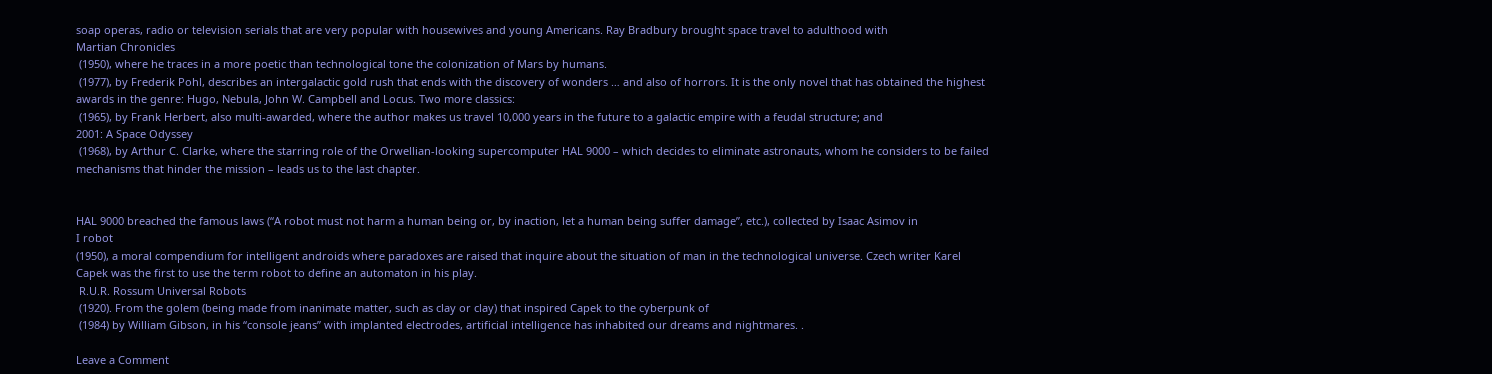soap operas, radio or television serials that are very popular with housewives and young Americans. Ray Bradbury brought space travel to adulthood with
Martian Chronicles
 (1950), where he traces in a more poetic than technological tone the colonization of Mars by humans.
 (1977), by Frederik Pohl, describes an intergalactic gold rush that ends with the discovery of wonders … and also of horrors. It is the only novel that has obtained the highest awards in the genre: Hugo, Nebula, John W. Campbell and Locus. Two more classics:
 (1965), by Frank Herbert, also multi-awarded, where the author makes us travel 10,000 years in the future to a galactic empire with a feudal structure; and
2001: A Space Odyssey
 (1968), by Arthur C. Clarke, where the starring role of the Orwellian-looking supercomputer HAL 9000 – which decides to eliminate astronauts, whom he considers to be failed mechanisms that hinder the mission – leads us to the last chapter.


HAL 9000 breached the famous laws (“A robot must not harm a human being or, by inaction, let a human being suffer damage”, etc.), collected by Isaac Asimov in
I robot
(1950), a moral compendium for intelligent androids where paradoxes are raised that inquire about the situation of man in the technological universe. Czech writer Karel Capek was the first to use the term robot to define an automaton in his play.
 R.U.R. Rossum Universal Robots
 (1920). From the golem (being made from inanimate matter, such as clay or clay) that inspired Capek to the cyberpunk of
 (1984) by William Gibson, in his “console jeans” with implanted electrodes, artificial intelligence has inhabited our dreams and nightmares. .

Leave a Comment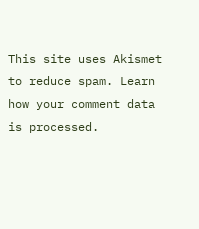This site uses Akismet to reduce spam. Learn how your comment data is processed.